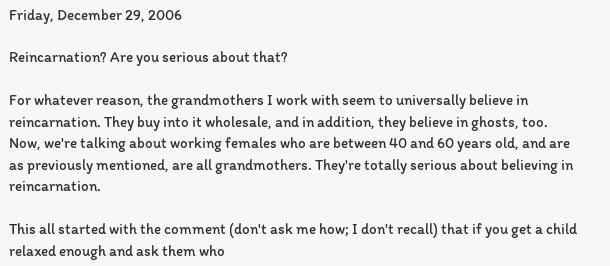Friday, December 29, 2006

Reincarnation? Are you serious about that?

For whatever reason, the grandmothers I work with seem to universally believe in reincarnation. They buy into it wholesale, and in addition, they believe in ghosts, too. Now, we're talking about working females who are between 40 and 60 years old, and are as previously mentioned, are all grandmothers. They're totally serious about believing in reincarnation.

This all started with the comment (don't ask me how; I don't recall) that if you get a child relaxed enough and ask them who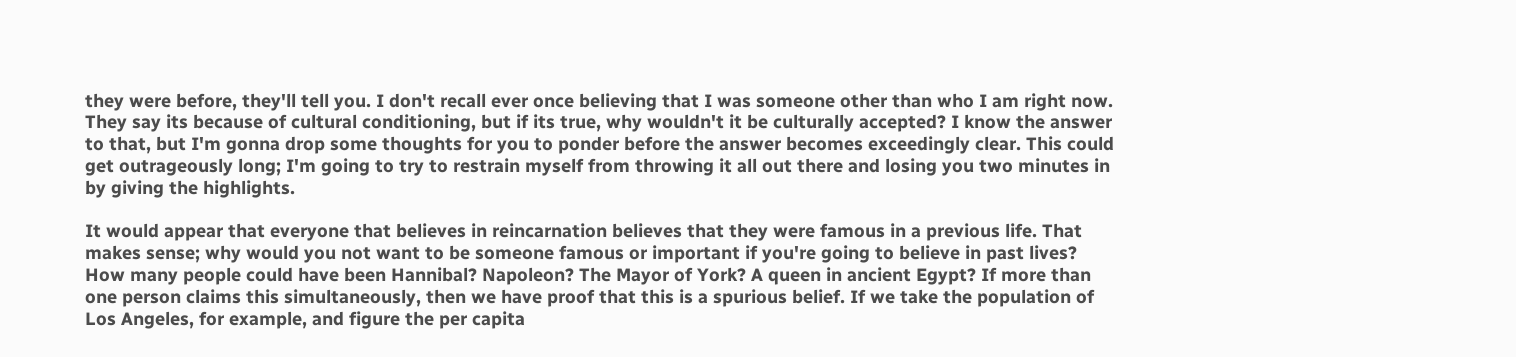they were before, they'll tell you. I don't recall ever once believing that I was someone other than who I am right now. They say its because of cultural conditioning, but if its true, why wouldn't it be culturally accepted? I know the answer to that, but I'm gonna drop some thoughts for you to ponder before the answer becomes exceedingly clear. This could get outrageously long; I'm going to try to restrain myself from throwing it all out there and losing you two minutes in by giving the highlights.

It would appear that everyone that believes in reincarnation believes that they were famous in a previous life. That makes sense; why would you not want to be someone famous or important if you're going to believe in past lives? How many people could have been Hannibal? Napoleon? The Mayor of York? A queen in ancient Egypt? If more than one person claims this simultaneously, then we have proof that this is a spurious belief. If we take the population of Los Angeles, for example, and figure the per capita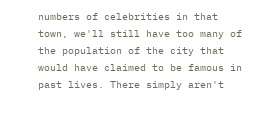numbers of celebrities in that town, we'll still have too many of the population of the city that would have claimed to be famous in past lives. There simply aren't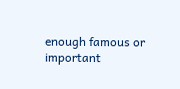enough famous or important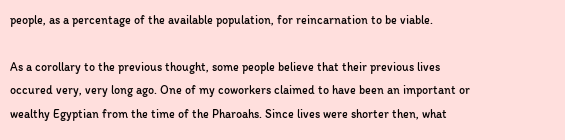people, as a percentage of the available population, for reincarnation to be viable.

As a corollary to the previous thought, some people believe that their previous lives occured very, very long ago. One of my coworkers claimed to have been an important or wealthy Egyptian from the time of the Pharoahs. Since lives were shorter then, what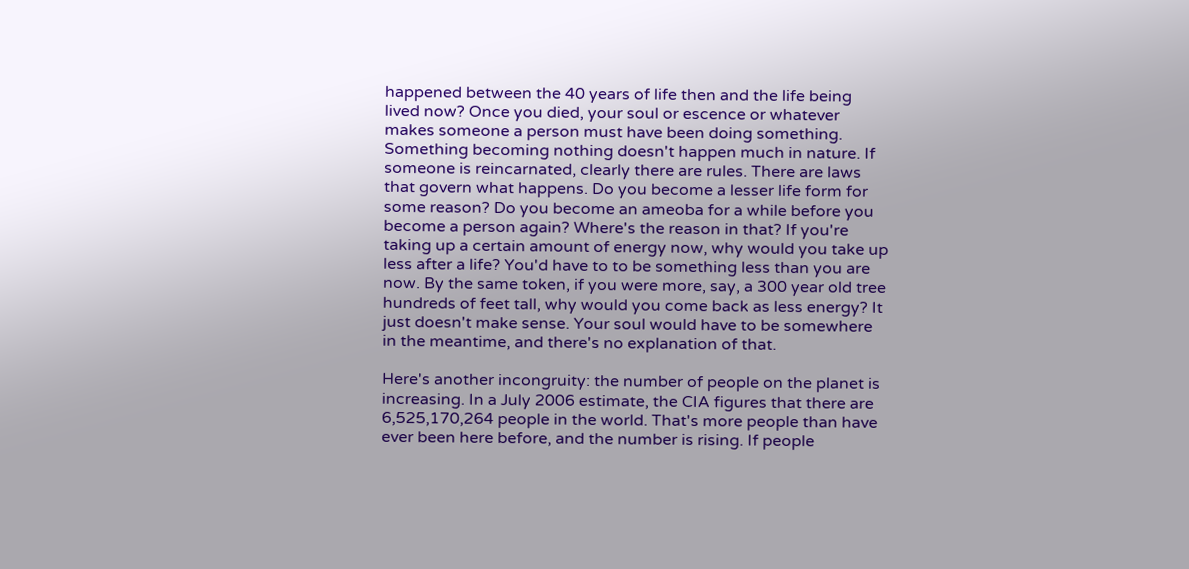happened between the 40 years of life then and the life being lived now? Once you died, your soul or escence or whatever makes someone a person must have been doing something. Something becoming nothing doesn't happen much in nature. If someone is reincarnated, clearly there are rules. There are laws that govern what happens. Do you become a lesser life form for some reason? Do you become an ameoba for a while before you become a person again? Where's the reason in that? If you're taking up a certain amount of energy now, why would you take up less after a life? You'd have to to be something less than you are now. By the same token, if you were more, say, a 300 year old tree hundreds of feet tall, why would you come back as less energy? It just doesn't make sense. Your soul would have to be somewhere in the meantime, and there's no explanation of that.

Here's another incongruity: the number of people on the planet is increasing. In a July 2006 estimate, the CIA figures that there are 6,525,170,264 people in the world. That's more people than have ever been here before, and the number is rising. If people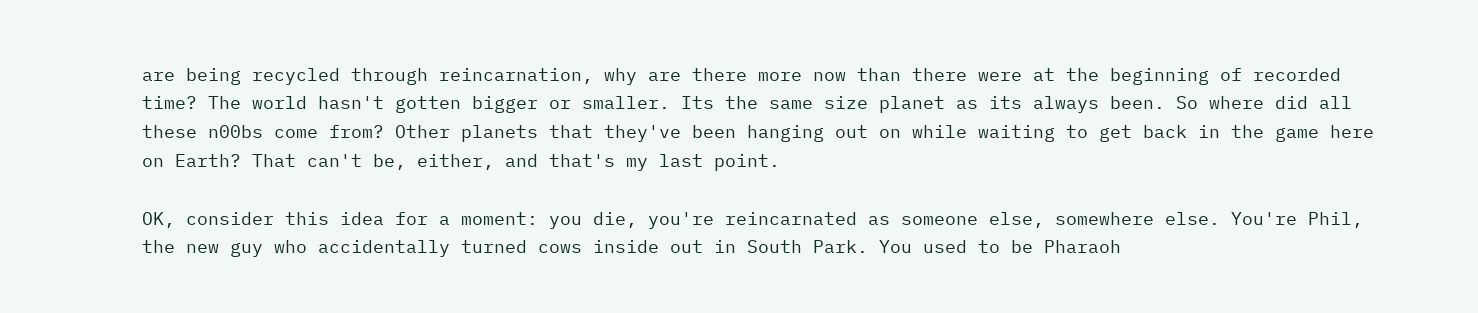are being recycled through reincarnation, why are there more now than there were at the beginning of recorded time? The world hasn't gotten bigger or smaller. Its the same size planet as its always been. So where did all these n00bs come from? Other planets that they've been hanging out on while waiting to get back in the game here on Earth? That can't be, either, and that's my last point.

OK, consider this idea for a moment: you die, you're reincarnated as someone else, somewhere else. You're Phil, the new guy who accidentally turned cows inside out in South Park. You used to be Pharaoh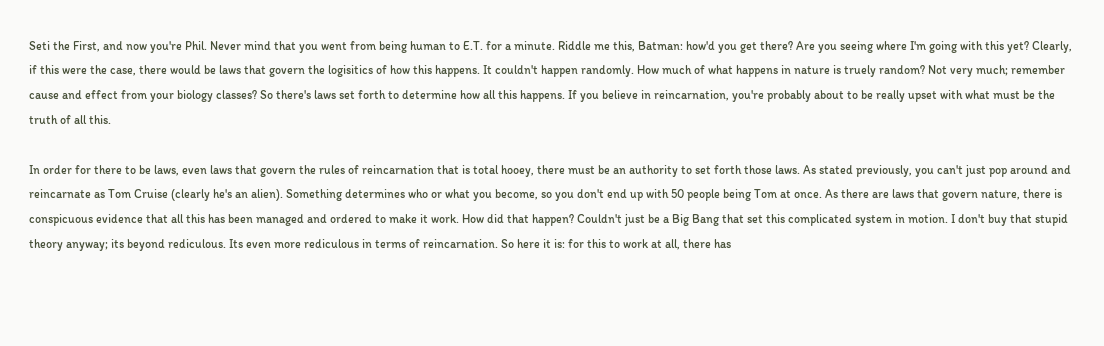Seti the First, and now you're Phil. Never mind that you went from being human to E.T. for a minute. Riddle me this, Batman: how'd you get there? Are you seeing where I'm going with this yet? Clearly, if this were the case, there would be laws that govern the logisitics of how this happens. It couldn't happen randomly. How much of what happens in nature is truely random? Not very much; remember cause and effect from your biology classes? So there's laws set forth to determine how all this happens. If you believe in reincarnation, you're probably about to be really upset with what must be the truth of all this.

In order for there to be laws, even laws that govern the rules of reincarnation that is total hooey, there must be an authority to set forth those laws. As stated previously, you can't just pop around and reincarnate as Tom Cruise (clearly he's an alien). Something determines who or what you become, so you don't end up with 50 people being Tom at once. As there are laws that govern nature, there is conspicuous evidence that all this has been managed and ordered to make it work. How did that happen? Couldn't just be a Big Bang that set this complicated system in motion. I don't buy that stupid theory anyway; its beyond rediculous. Its even more rediculous in terms of reincarnation. So here it is: for this to work at all, there has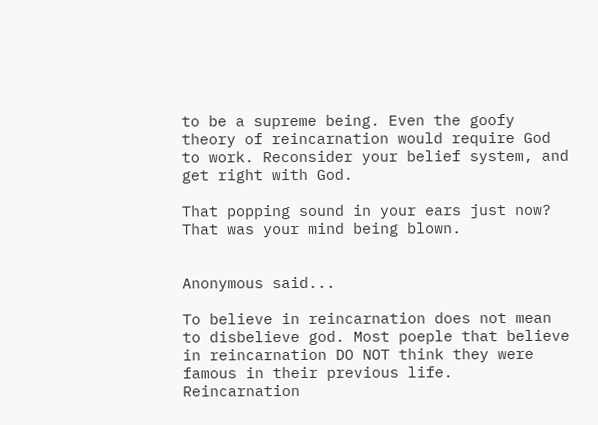to be a supreme being. Even the goofy theory of reincarnation would require God to work. Reconsider your belief system, and get right with God.

That popping sound in your ears just now? That was your mind being blown.


Anonymous said...

To believe in reincarnation does not mean to disbelieve god. Most poeple that believe in reincarnation DO NOT think they were famous in their previous life. Reincarnation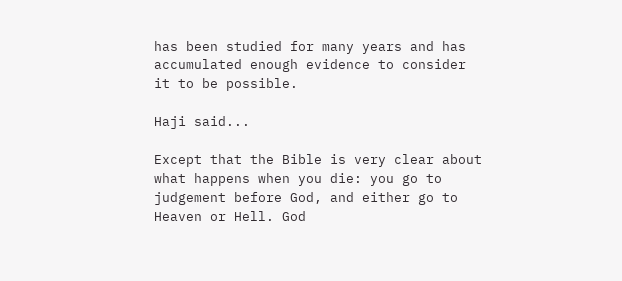has been studied for many years and has accumulated enough evidence to consider it to be possible.

Haji said...

Except that the Bible is very clear about what happens when you die: you go to judgement before God, and either go to Heaven or Hell. God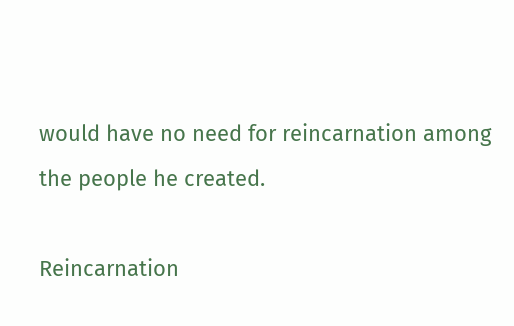would have no need for reincarnation among the people he created.

Reincarnation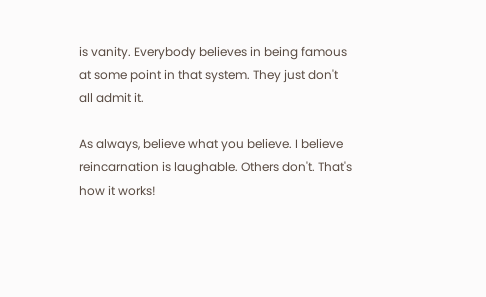is vanity. Everybody believes in being famous at some point in that system. They just don't all admit it.

As always, believe what you believe. I believe reincarnation is laughable. Others don't. That's how it works!